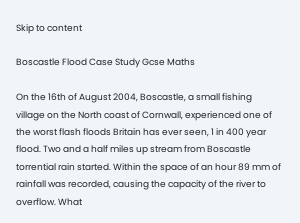Skip to content

Boscastle Flood Case Study Gcse Maths

On the 16th of August 2004, Boscastle, a small fishing village on the North coast of Cornwall, experienced one of the worst flash floods Britain has ever seen, 1 in 400 year flood. Two and a half miles up stream from Boscastle torrential rain started. Within the space of an hour 89 mm of rainfall was recorded, causing the capacity of the river to overflow. What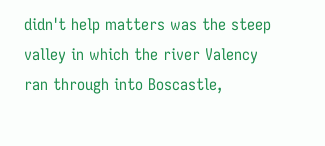didn't help matters was the steep valley in which the river Valency ran through into Boscastle,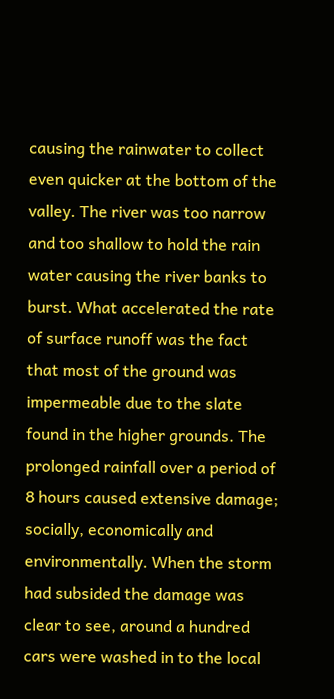causing the rainwater to collect even quicker at the bottom of the valley. The river was too narrow and too shallow to hold the rain water causing the river banks to burst. What accelerated the rate of surface runoff was the fact that most of the ground was impermeable due to the slate found in the higher grounds. The prolonged rainfall over a period of 8 hours caused extensive damage; socially, economically and environmentally. When the storm had subsided the damage was clear to see, around a hundred cars were washed in to the local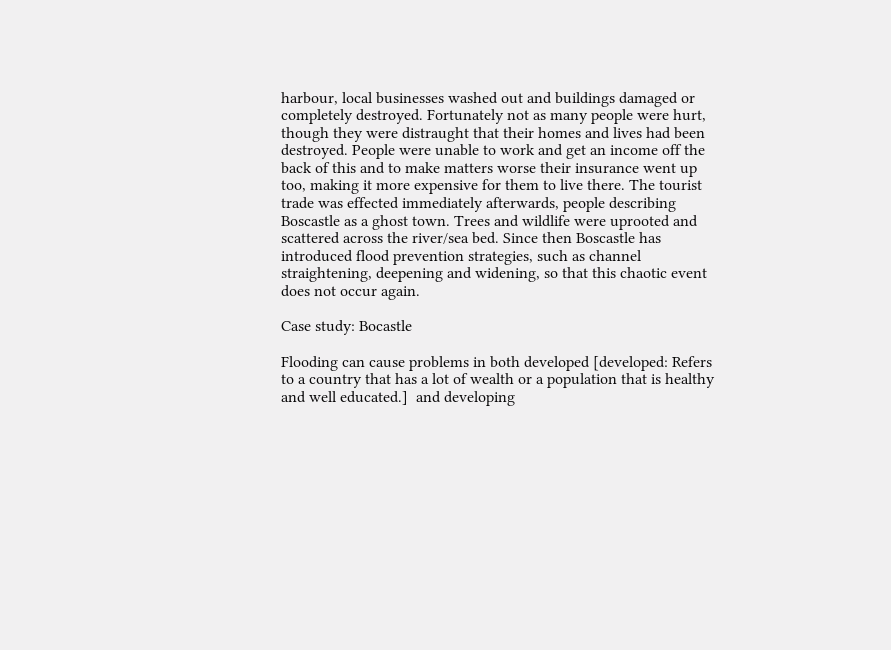harbour, local businesses washed out and buildings damaged or completely destroyed. Fortunately not as many people were hurt, though they were distraught that their homes and lives had been destroyed. People were unable to work and get an income off the back of this and to make matters worse their insurance went up too, making it more expensive for them to live there. The tourist trade was effected immediately afterwards, people describing Boscastle as a ghost town. Trees and wildlife were uprooted and scattered across the river/sea bed. Since then Boscastle has introduced flood prevention strategies, such as channel straightening, deepening and widening, so that this chaotic event does not occur again.

Case study: Bocastle

Flooding can cause problems in both developed [developed: Refers to a country that has a lot of wealth or a population that is healthy and well educated.]  and developing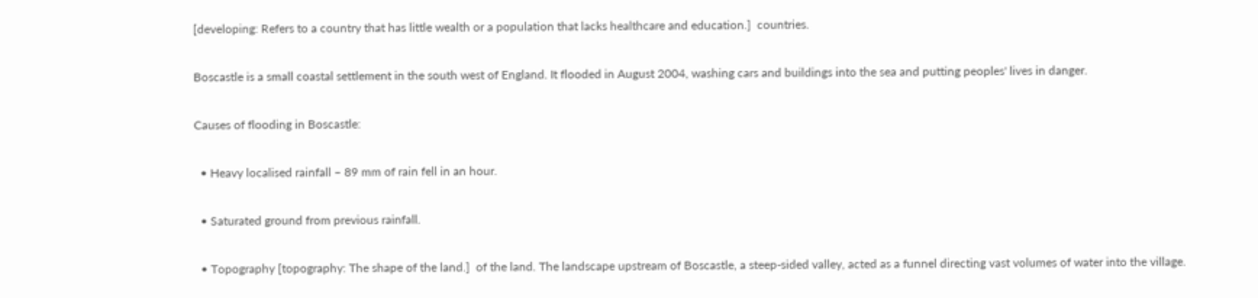[developing: Refers to a country that has little wealth or a population that lacks healthcare and education.]  countries.

Boscastle is a small coastal settlement in the south west of England. It flooded in August 2004, washing cars and buildings into the sea and putting peoples' lives in danger.

Causes of flooding in Boscastle:

  • Heavy localised rainfall – 89 mm of rain fell in an hour.

  • Saturated ground from previous rainfall.

  • Topography [topography: The shape of the land.]  of the land. The landscape upstream of Boscastle, a steep-sided valley, acted as a funnel directing vast volumes of water into the village.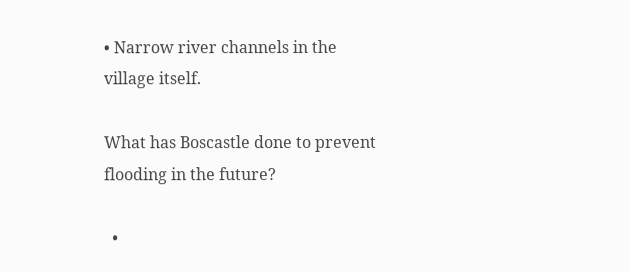• Narrow river channels in the village itself.

What has Boscastle done to prevent flooding in the future?

  •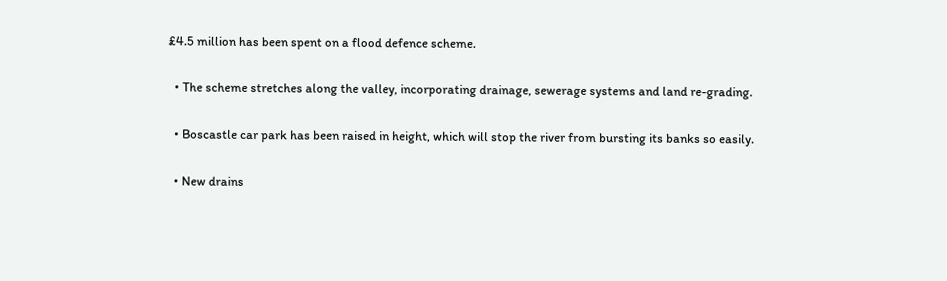£4.5 million has been spent on a flood defence scheme.

  • The scheme stretches along the valley, incorporating drainage, sewerage systems and land re-grading.

  • Boscastle car park has been raised in height, which will stop the river from bursting its banks so easily.

  • New drains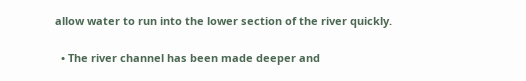allow water to run into the lower section of the river quickly.

  • The river channel has been made deeper and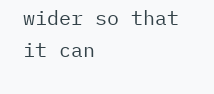wider so that it can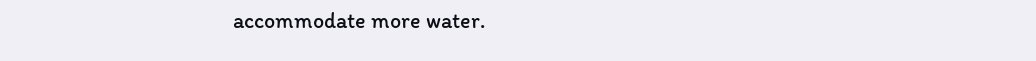accommodate more water.